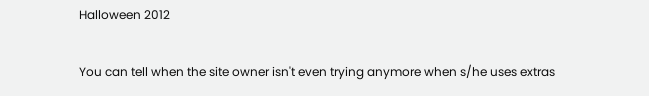Halloween 2012

You can tell when the site owner isn't even trying anymore when s/he uses extras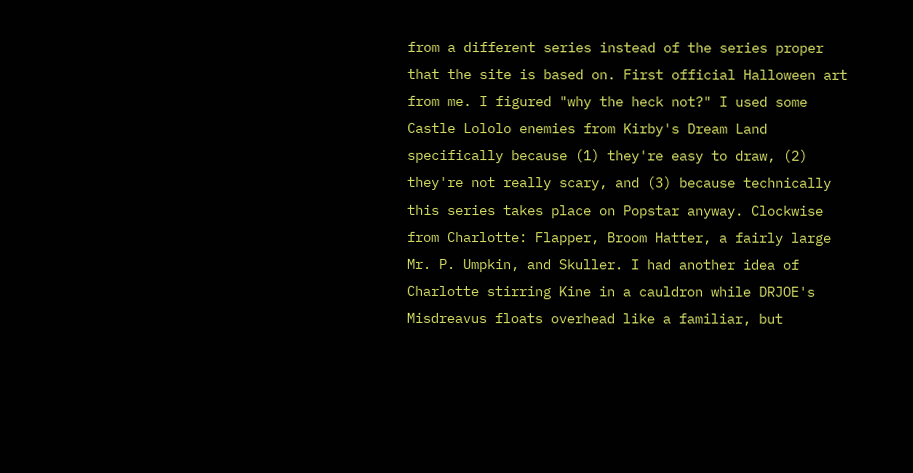from a different series instead of the series proper that the site is based on. First official Halloween art from me. I figured "why the heck not?" I used some Castle Lololo enemies from Kirby's Dream Land specifically because (1) they're easy to draw, (2) they're not really scary, and (3) because technically this series takes place on Popstar anyway. Clockwise from Charlotte: Flapper, Broom Hatter, a fairly large Mr. P. Umpkin, and Skuller. I had another idea of Charlotte stirring Kine in a cauldron while DRJOE's Misdreavus floats overhead like a familiar, but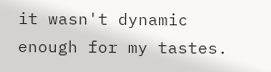it wasn't dynamic enough for my tastes.